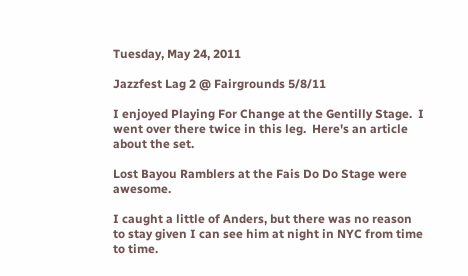Tuesday, May 24, 2011

Jazzfest Lag 2 @ Fairgrounds 5/8/11

I enjoyed Playing For Change at the Gentilly Stage.  I went over there twice in this leg.  Here's an article about the set.

Lost Bayou Ramblers at the Fais Do Do Stage were awesome.

I caught a little of Anders, but there was no reason to stay given I can see him at night in NYC from time to time.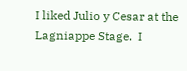I liked Julio y Cesar at the Lagniappe Stage.  I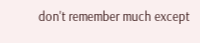don't remember much except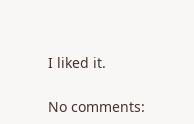I liked it.

No comments: